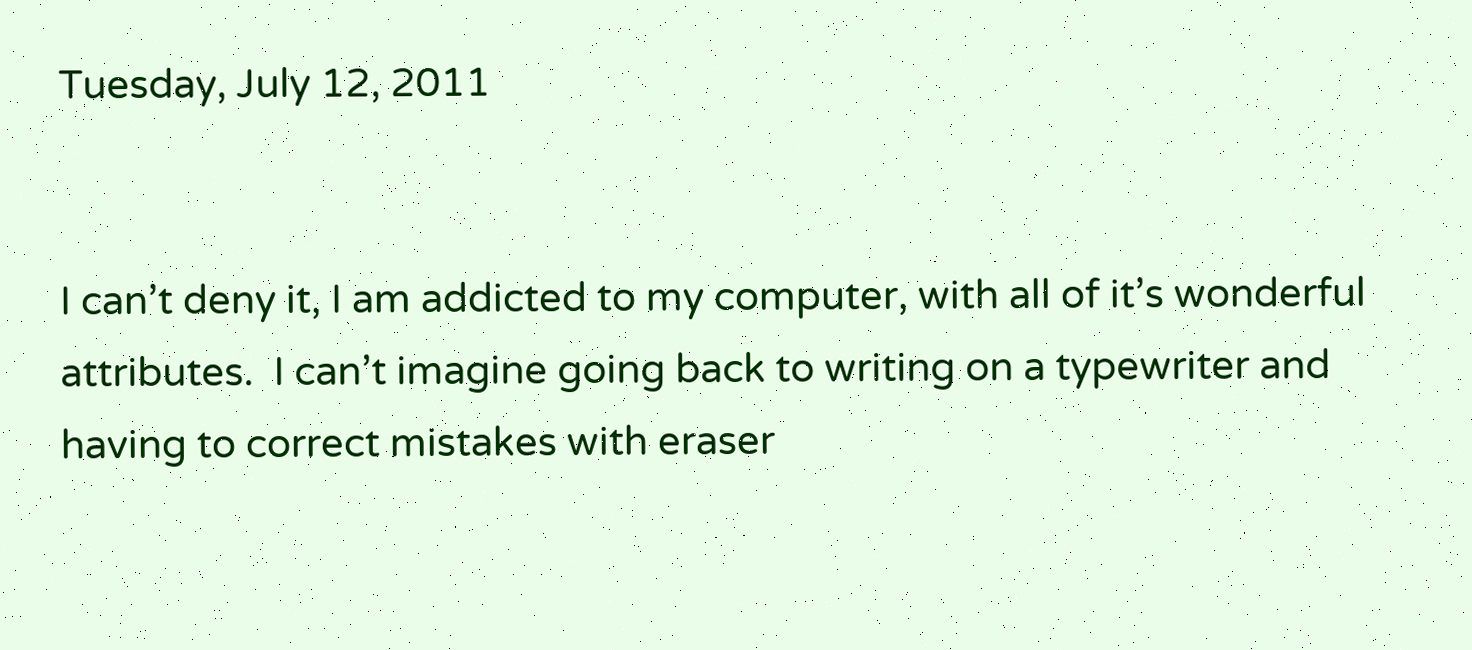Tuesday, July 12, 2011


I can’t deny it, I am addicted to my computer, with all of it’s wonderful attributes.  I can’t imagine going back to writing on a typewriter and having to correct mistakes with eraser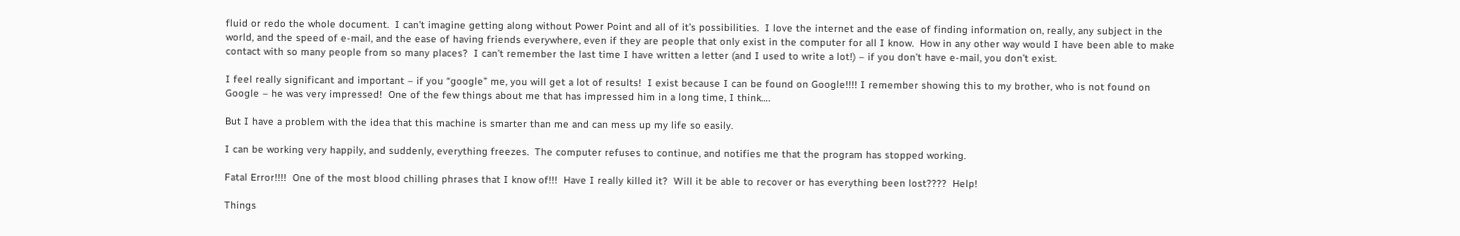fluid or redo the whole document.  I can’t imagine getting along without Power Point and all of it’s possibilities.  I love the internet and the ease of finding information on, really, any subject in the world, and the speed of e-mail, and the ease of having friends everywhere, even if they are people that only exist in the computer for all I know.  How in any other way would I have been able to make contact with so many people from so many places?  I can’t remember the last time I have written a letter (and I used to write a lot!) – if you don’t have e-mail, you don’t exist.

I feel really significant and important – if you “google” me, you will get a lot of results!  I exist because I can be found on Google!!!! I remember showing this to my brother, who is not found on Google – he was very impressed!  One of the few things about me that has impressed him in a long time, I think….

But I have a problem with the idea that this machine is smarter than me and can mess up my life so easily.

I can be working very happily, and suddenly, everything freezes.  The computer refuses to continue, and notifies me that the program has stopped working.

Fatal Error!!!!  One of the most blood chilling phrases that I know of!!!  Have I really killed it?  Will it be able to recover or has everything been lost????  Help!

Things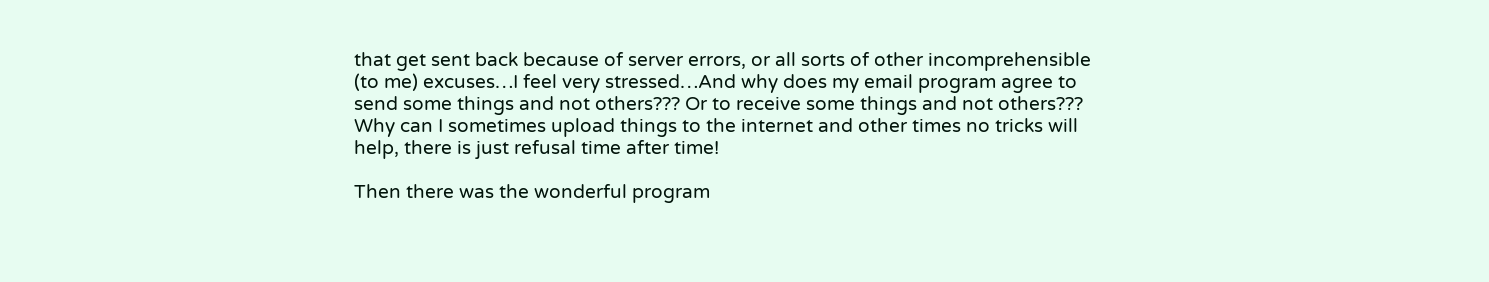that get sent back because of server errors, or all sorts of other incomprehensible (to me) excuses…I feel very stressed…And why does my email program agree to send some things and not others??? Or to receive some things and not others??? Why can I sometimes upload things to the internet and other times no tricks will help, there is just refusal time after time!

Then there was the wonderful program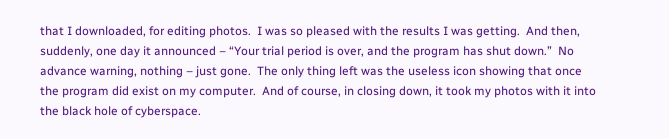that I downloaded, for editing photos.  I was so pleased with the results I was getting.  And then, suddenly, one day it announced – “Your trial period is over, and the program has shut down.”  No advance warning, nothing – just gone.  The only thing left was the useless icon showing that once the program did exist on my computer.  And of course, in closing down, it took my photos with it into the black hole of cyberspace.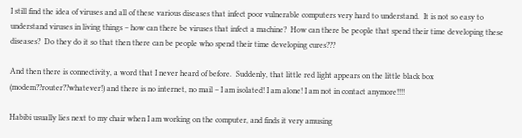I still find the idea of viruses and all of these various diseases that infect poor vulnerable computers very hard to understand.  It is not so easy to understand viruses in living things – how can there be viruses that infect a machine?  How can there be people that spend their time developing these diseases?  Do they do it so that then there can be people who spend their time developing cures???

And then there is connectivity, a word that I never heard of before.  Suddenly, that little red light appears on the little black box (modem??router??whatever!) and there is no internet, no mail – I am isolated! I am alone! I am not in contact anymore!!!!

Habibi usually lies next to my chair when I am working on the computer, and finds it very amusing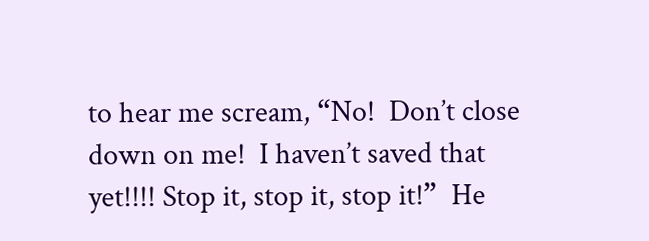to hear me scream, “No!  Don’t close down on me!  I haven’t saved that yet!!!! Stop it, stop it, stop it!”  He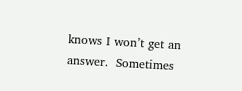knows I won’t get an answer.  Sometimes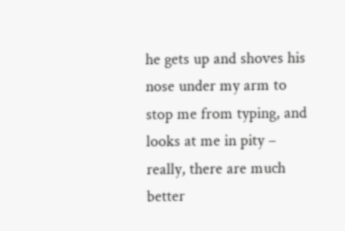he gets up and shoves his nose under my arm to stop me from typing, and looks at me in pity – really, there are much better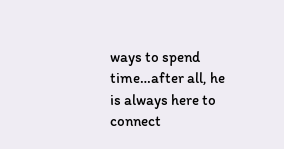ways to spend time…after all, he is always here to connect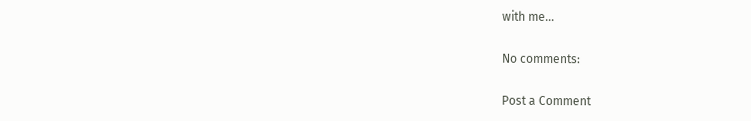with me…

No comments:

Post a Comment